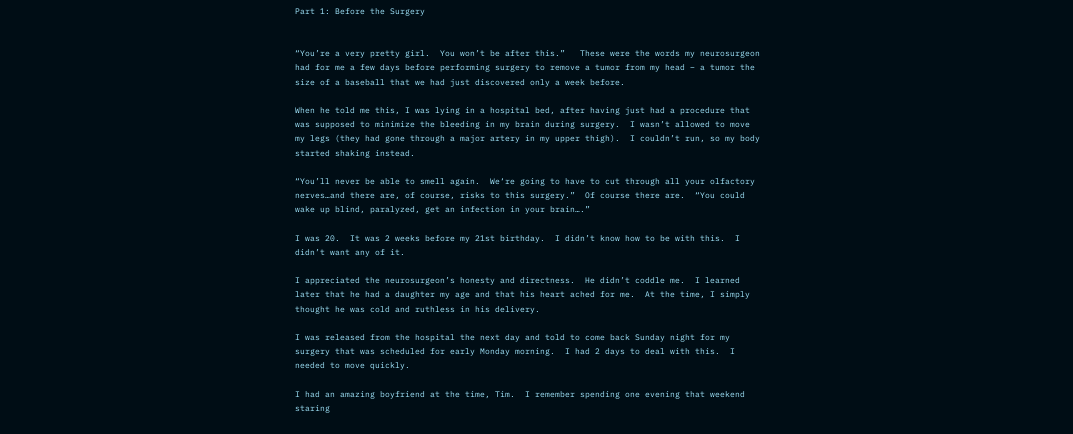Part 1: Before the Surgery


“You’re a very pretty girl.  You won’t be after this.”   These were the words my neurosurgeon had for me a few days before performing surgery to remove a tumor from my head – a tumor the size of a baseball that we had just discovered only a week before.

When he told me this, I was lying in a hospital bed, after having just had a procedure that was supposed to minimize the bleeding in my brain during surgery.  I wasn’t allowed to move my legs (they had gone through a major artery in my upper thigh).  I couldn’t run, so my body started shaking instead.

“You’ll never be able to smell again.  We‘re going to have to cut through all your olfactory nerves…and there are, of course, risks to this surgery.”  Of course there are.  “You could wake up blind, paralyzed, get an infection in your brain….”

I was 20.  It was 2 weeks before my 21st birthday.  I didn’t know how to be with this.  I didn’t want any of it.

I appreciated the neurosurgeon’s honesty and directness.  He didn’t coddle me.  I learned later that he had a daughter my age and that his heart ached for me.  At the time, I simply thought he was cold and ruthless in his delivery.

I was released from the hospital the next day and told to come back Sunday night for my surgery that was scheduled for early Monday morning.  I had 2 days to deal with this.  I needed to move quickly.

I had an amazing boyfriend at the time, Tim.  I remember spending one evening that weekend staring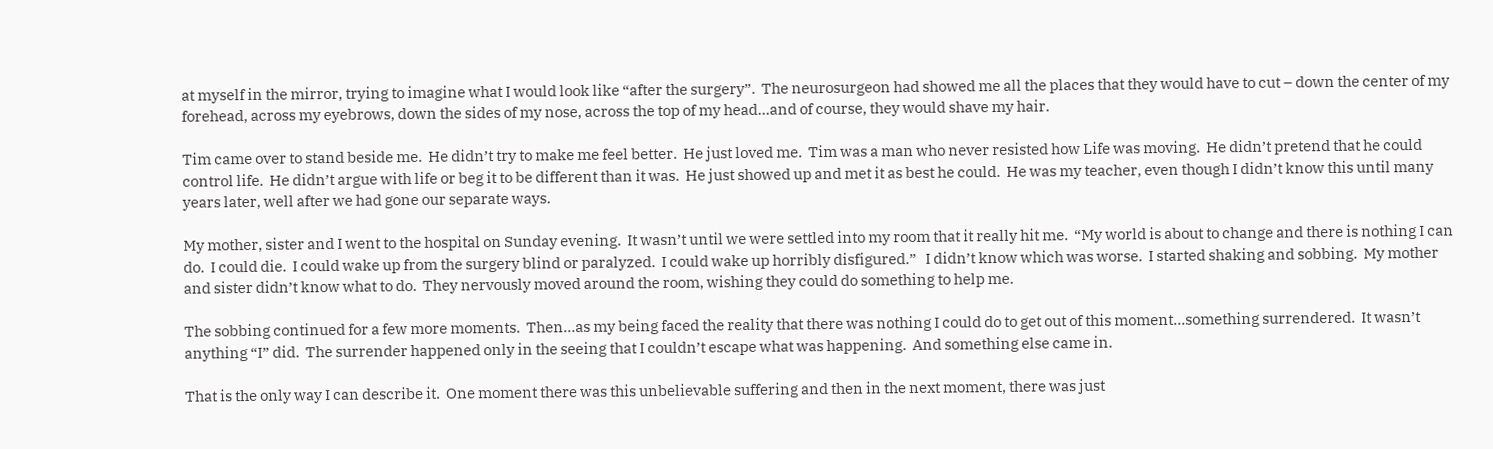at myself in the mirror, trying to imagine what I would look like “after the surgery”.  The neurosurgeon had showed me all the places that they would have to cut – down the center of my forehead, across my eyebrows, down the sides of my nose, across the top of my head…and of course, they would shave my hair.

Tim came over to stand beside me.  He didn’t try to make me feel better.  He just loved me.  Tim was a man who never resisted how Life was moving.  He didn’t pretend that he could control life.  He didn’t argue with life or beg it to be different than it was.  He just showed up and met it as best he could.  He was my teacher, even though I didn’t know this until many years later, well after we had gone our separate ways.

My mother, sister and I went to the hospital on Sunday evening.  It wasn’t until we were settled into my room that it really hit me.  “My world is about to change and there is nothing I can do.  I could die.  I could wake up from the surgery blind or paralyzed.  I could wake up horribly disfigured.”   I didn’t know which was worse.  I started shaking and sobbing.  My mother and sister didn’t know what to do.  They nervously moved around the room, wishing they could do something to help me.

The sobbing continued for a few more moments.  Then…as my being faced the reality that there was nothing I could do to get out of this moment…something surrendered.  It wasn’t anything “I” did.  The surrender happened only in the seeing that I couldn’t escape what was happening.  And something else came in.

That is the only way I can describe it.  One moment there was this unbelievable suffering and then in the next moment, there was just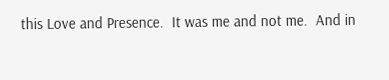this Love and Presence.  It was me and not me.  And in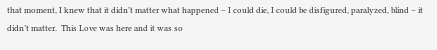that moment, I knew that it didn’t matter what happened – I could die, I could be disfigured, paralyzed, blind – it didn’t matter.  This Love was here and it was so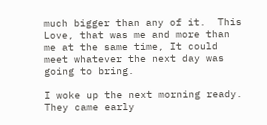much bigger than any of it.  This Love, that was me and more than me at the same time, It could meet whatever the next day was going to bring.

I woke up the next morning ready.  They came early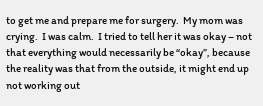to get me and prepare me for surgery.  My mom was crying.  I was calm.  I tried to tell her it was okay – not that everything would necessarily be “okay”, because the reality was that from the outside, it might end up not working out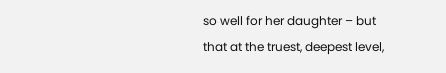so well for her daughter – but that at the truest, deepest level,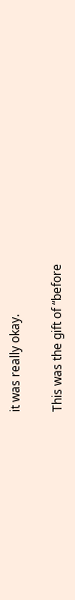it was really okay.

This was the gift of “before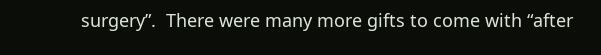surgery”.  There were many more gifts to come with “after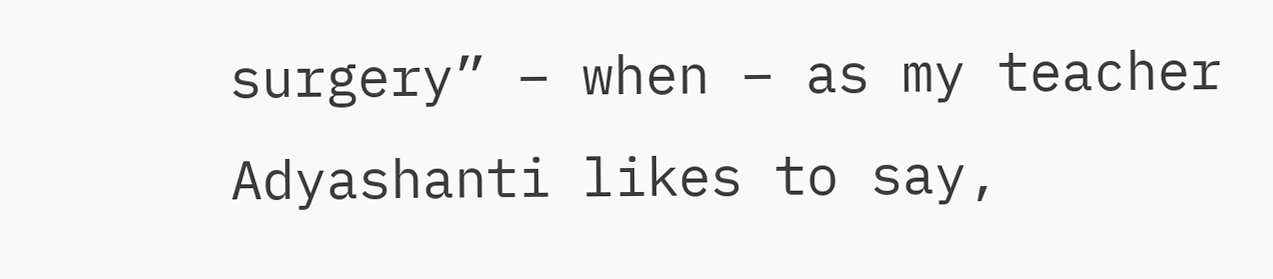surgery” – when – as my teacher Adyashanti likes to say,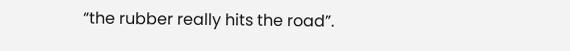“the rubber really hits the road”.